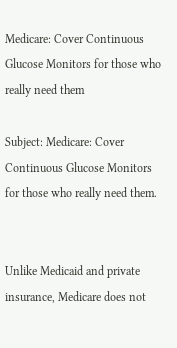Medicare: Cover Continuous Glucose Monitors for those who really need them

Subject: Medicare: Cover Continuous Glucose Monitors for those who really need them.


Unlike Medicaid and private insurance, Medicare does not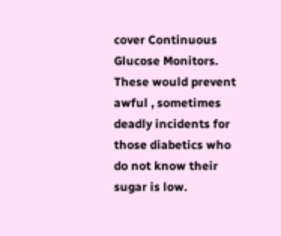cover Continuous Glucose Monitors. These would prevent awful , sometimes deadly incidents for those diabetics who do not know their sugar is low.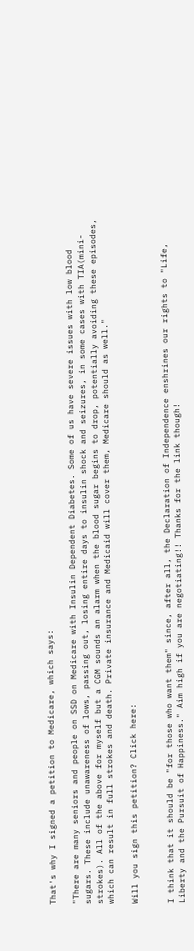That's why I signed a petition to Medicare, which says:

"There are many seniors and people on SSD on Medicare with Insulin Dependent Diabetes. Some of us have severe issues with low blood sugars. These include unawareness of lows, passing out, losing entire days to insulin shock and seizures, in some cases with TIA(mini-strokes). All of the above for myself but a CGM sounds an alarm when the blood sugar begins to drop, potentially avoiding these episodes, which can result in full strokes and death. Private insurance and Medicaid will cover them, Medicare should as well."

Will you sign this petition? Click here:


I think that it should be "for those who want them" since, after all, the Declaration of Independence enshrines our rights to "Life, Liberty and the Pursuit of Happiness." Aim high if you are negotiating!! Thanks for the link though!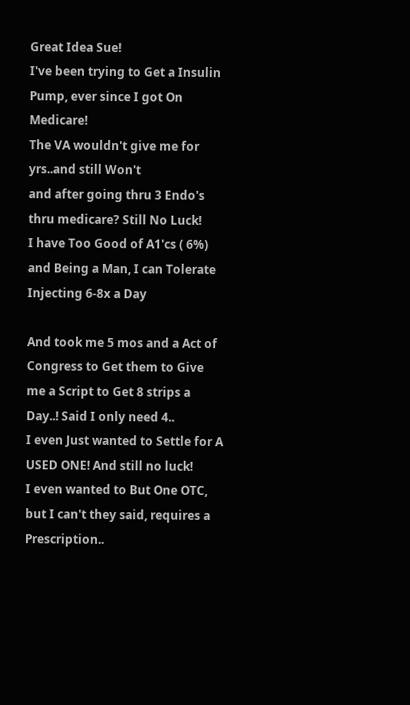Great Idea Sue!
I've been trying to Get a Insulin Pump, ever since I got On Medicare!
The VA wouldn't give me for yrs..and still Won't
and after going thru 3 Endo's thru medicare? Still No Luck!
I have Too Good of A1'cs ( 6%) and Being a Man, I can Tolerate Injecting 6-8x a Day

And took me 5 mos and a Act of Congress to Get them to Give me a Script to Get 8 strips a Day..! Said I only need 4..
I even Just wanted to Settle for A USED ONE! And still no luck!
I even wanted to But One OTC, but I can't they said, requires a Prescription..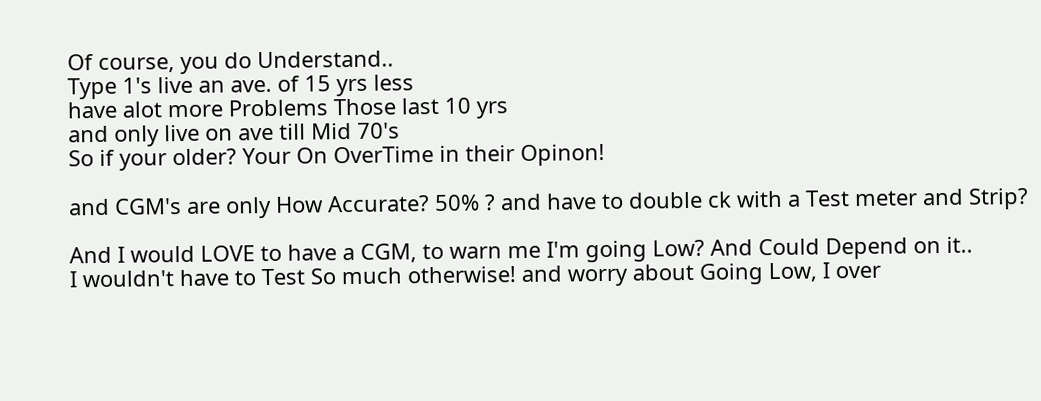Of course, you do Understand..
Type 1's live an ave. of 15 yrs less
have alot more Problems Those last 10 yrs
and only live on ave till Mid 70's
So if your older? Your On OverTime in their Opinon!

and CGM's are only How Accurate? 50% ? and have to double ck with a Test meter and Strip?

And I would LOVE to have a CGM, to warn me I'm going Low? And Could Depend on it..
I wouldn't have to Test So much otherwise! and worry about Going Low, I over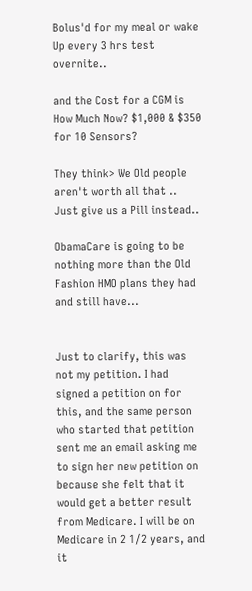Bolus'd for my meal or wake Up every 3 hrs test overnite..

and the Cost for a CGM is How Much Now? $1,000 & $350 for 10 Sensors?

They think> We Old people aren't worth all that .. Just give us a Pill instead..

ObamaCare is going to be nothing more than the Old Fashion HMO plans they had and still have...


Just to clarify, this was not my petition. I had signed a petition on for this, and the same person who started that petition sent me an email asking me to sign her new petition on because she felt that it would get a better result from Medicare. I will be on Medicare in 2 1/2 years, and it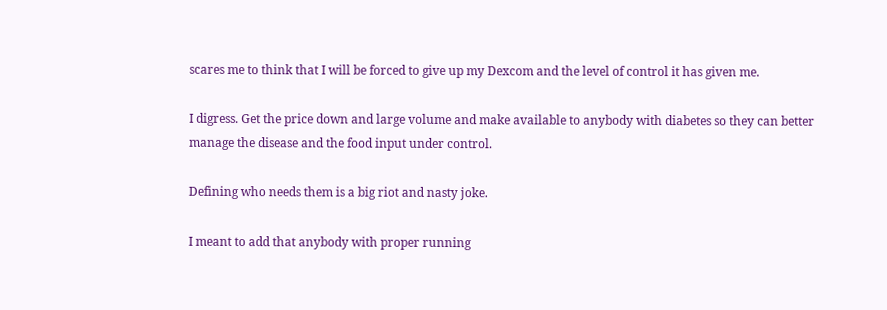scares me to think that I will be forced to give up my Dexcom and the level of control it has given me.

I digress. Get the price down and large volume and make available to anybody with diabetes so they can better manage the disease and the food input under control.

Defining who needs them is a big riot and nasty joke.

I meant to add that anybody with proper running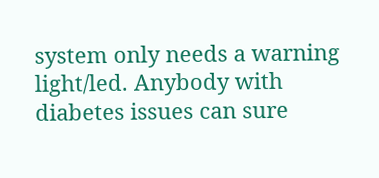system only needs a warning light/led. Anybody with diabetes issues can sure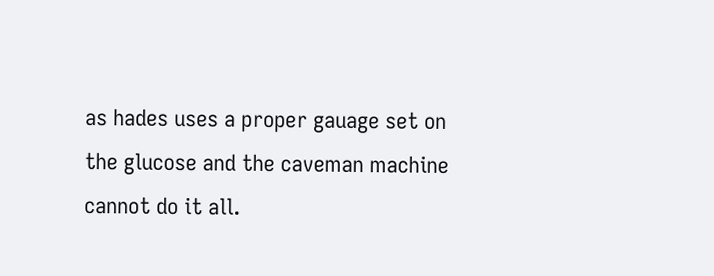as hades uses a proper gauage set on the glucose and the caveman machine cannot do it all.